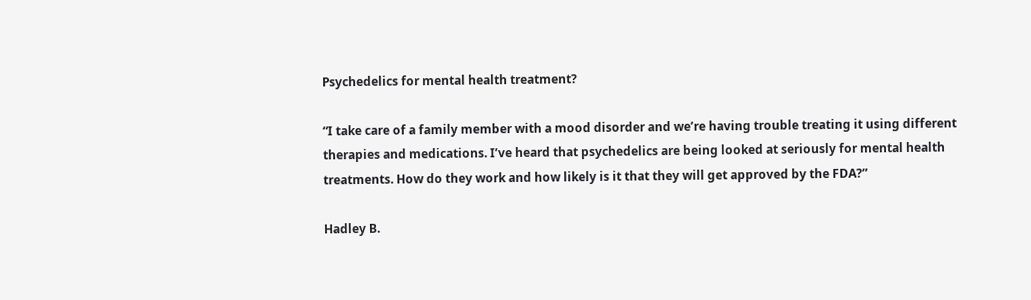Psychedelics for mental health treatment?

“I take care of a family member with a mood disorder and we’re having trouble treating it using different therapies and medications. I’ve heard that psychedelics are being looked at seriously for mental health treatments. How do they work and how likely is it that they will get approved by the FDA?”

Hadley B.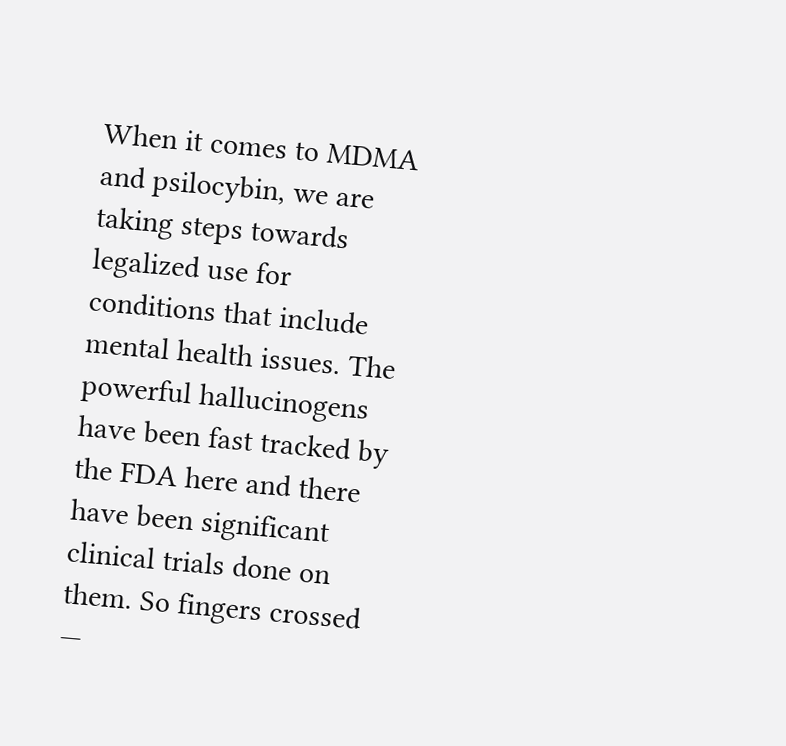When it comes to MDMA and psilocybin, we are taking steps towards legalized use for conditions that include mental health issues. The powerful hallucinogens have been fast tracked by the FDA here and there have been significant clinical trials done on them. So fingers crossed —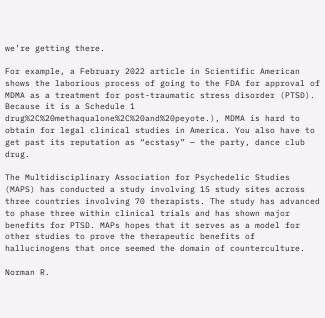we’re getting there.

For example, a February 2022 article in Scientific American shows the laborious process of going to the FDA for approval of MDMA as a treatment for post-traumatic stress disorder (PTSD). Because it is a Schedule 1 drug%2C%20methaqualone%2C%20and%20peyote.), MDMA is hard to obtain for legal clinical studies in America. You also have to get past its reputation as “ecstasy” — the party, dance club drug.

The Multidisciplinary Association for Psychedelic Studies (MAPS) has conducted a study involving 15 study sites across three countries involving 70 therapists. The study has advanced to phase three within clinical trials and has shown major benefits for PTSD. MAPs hopes that it serves as a model for other studies to prove the therapeutic benefits of hallucinogens that once seemed the domain of counterculture.

Norman R.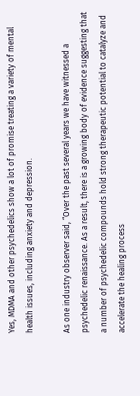Yes, MDMA and other psychedelics show a lot of promise treating a variety of mental health issues, including anxiety and depression.

As one industry observer said, “Over the past several years we have witnessed a psychedelic renaissance. As a result, there is a growing body of evidence suggesting that a number of psychedelic compounds hold strong therapeutic potential to catalyze and accelerate the healing process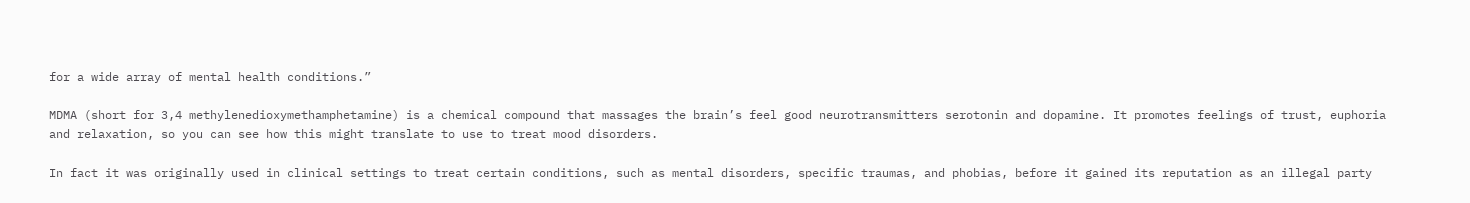for a wide array of mental health conditions.”

MDMA (short for 3,4 methylenedioxymethamphetamine) is a chemical compound that massages the brain’s feel good neurotransmitters serotonin and dopamine. It promotes feelings of trust, euphoria and relaxation, so you can see how this might translate to use to treat mood disorders.

In fact it was originally used in clinical settings to treat certain conditions, such as mental disorders, specific traumas, and phobias, before it gained its reputation as an illegal party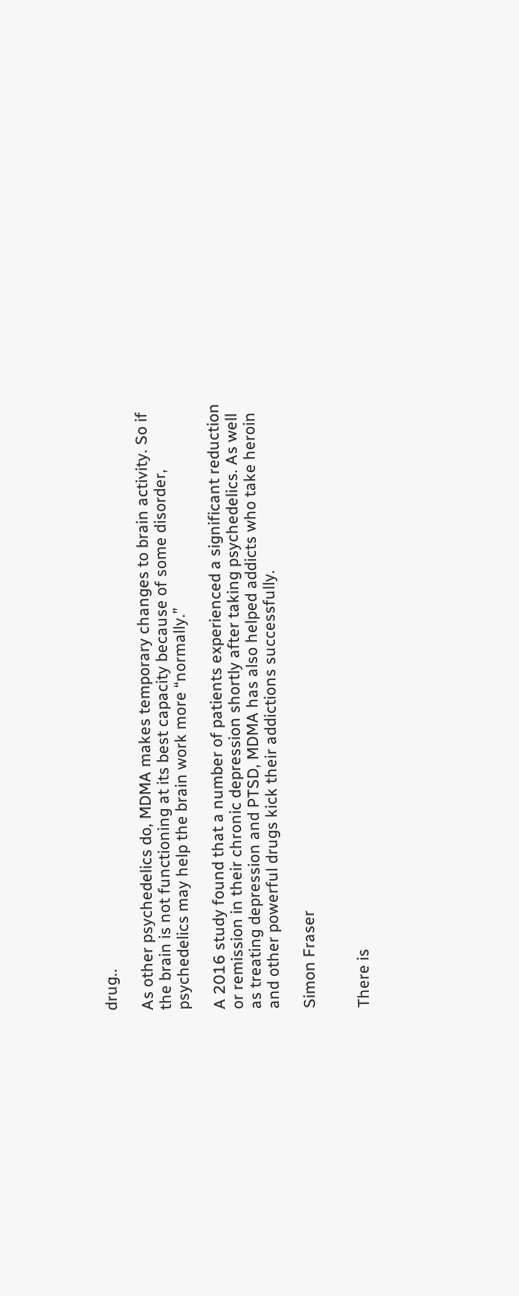drug..

As other psychedelics do, MDMA makes temporary changes to brain activity. So if the brain is not functioning at its best capacity because of some disorder, psychedelics may help the brain work more “normally.”

A 2016 study found that a number of patients experienced a significant reduction or remission in their chronic depression shortly after taking psychedelics. As well as treating depression and PTSD, MDMA has also helped addicts who take heroin and other powerful drugs kick their addictions successfully.

Simon Fraser


There is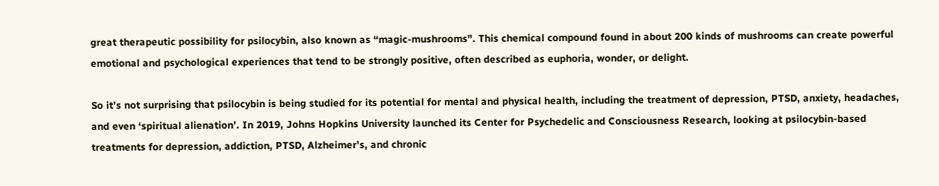great therapeutic possibility for psilocybin, also known as “magic-mushrooms". This chemical compound found in about 200 kinds of mushrooms can create powerful emotional and psychological experiences that tend to be strongly positive, often described as euphoria, wonder, or delight.

So it’s not surprising that psilocybin is being studied for its potential for mental and physical health, including the treatment of depression, PTSD, anxiety, headaches, and even ‘spiritual alienation’. In 2019, Johns Hopkins University launched its Center for Psychedelic and Consciousness Research, looking at psilocybin-based treatments for depression, addiction, PTSD, Alzheimer’s, and chronic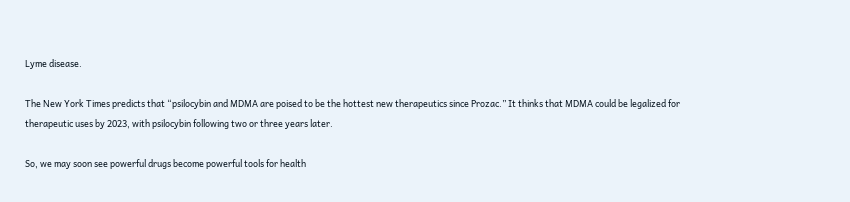Lyme disease.

The New York Times predicts that “psilocybin and MDMA are poised to be the hottest new therapeutics since Prozac.” It thinks that MDMA could be legalized for therapeutic uses by 2023, with psilocybin following two or three years later.

So, we may soon see powerful drugs become powerful tools for health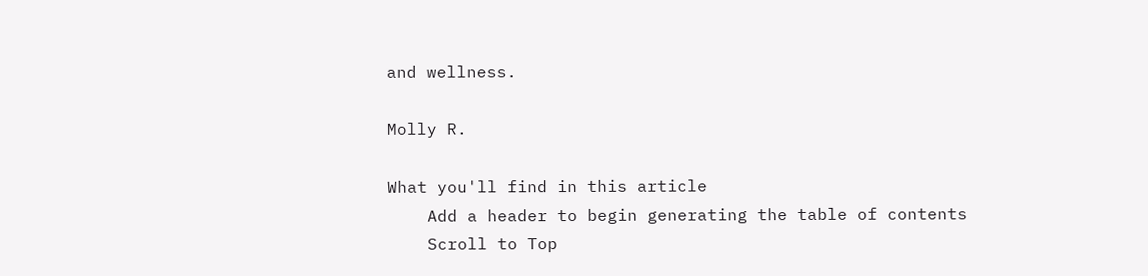and wellness.

Molly R.

What you'll find in this article
    Add a header to begin generating the table of contents
    Scroll to Top